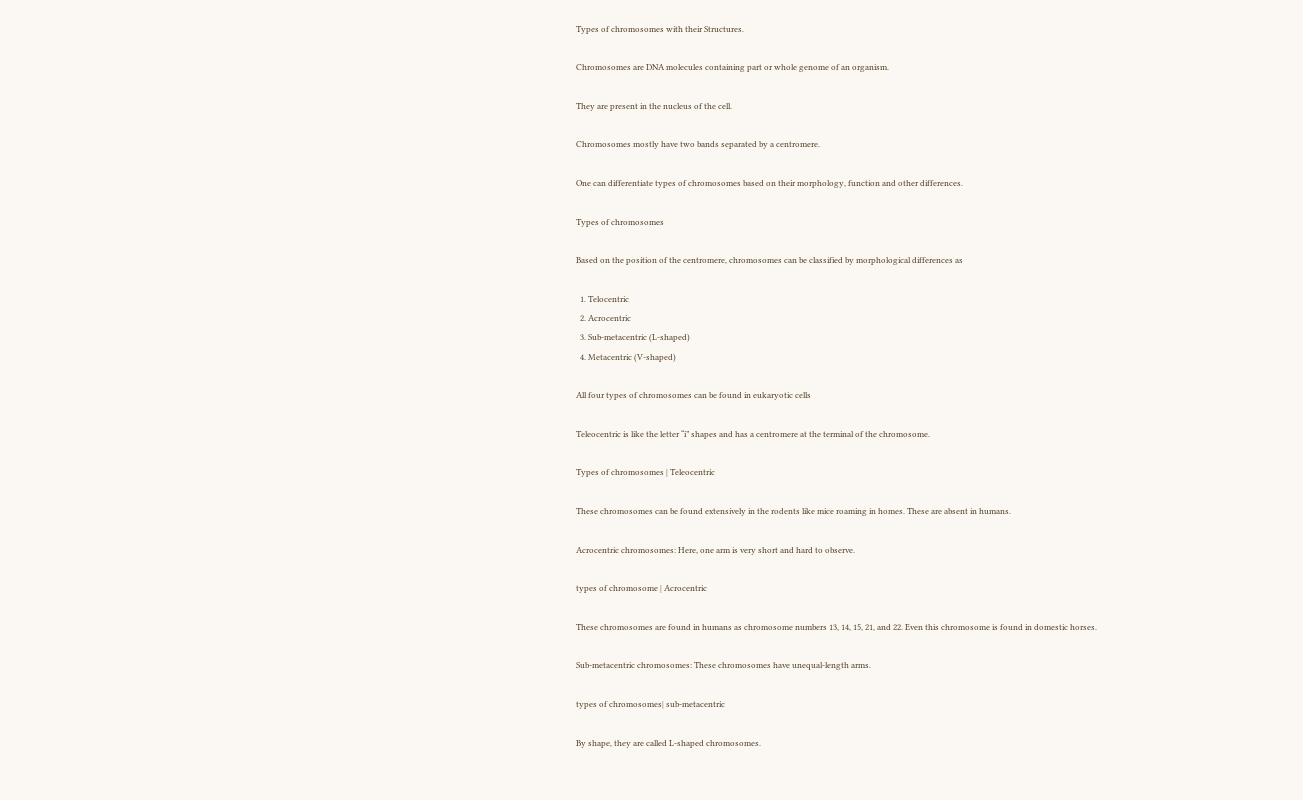Types of chromosomes with their Structures.

Chromosomes are DNA molecules containing part or whole genome of an organism.

They are present in the nucleus of the cell.

Chromosomes mostly have two bands separated by a centromere.

One can differentiate types of chromosomes based on their morphology, function and other differences.

Types of chromosomes

Based on the position of the centromere, chromosomes can be classified by morphological differences as

  1. Telocentric
  2. Acrocentric
  3. Sub-metacentric (L-shaped)
  4. Metacentric (V-shaped)

All four types of chromosomes can be found in eukaryotic cells

Teleocentric is like the letter “i” shapes and has a centromere at the terminal of the chromosome.

Types of chromosomes | Teleocentric

These chromosomes can be found extensively in the rodents like mice roaming in homes. These are absent in humans.

Acrocentric chromosomes: Here, one arm is very short and hard to observe.

types of chromosome | Acrocentric

These chromosomes are found in humans as chromosome numbers 13, 14, 15, 21, and 22. Even this chromosome is found in domestic horses.

Sub-metacentric chromosomes: These chromosomes have unequal-length arms.

types of chromosomes| sub-metacentric

By shape, they are called L-shaped chromosomes.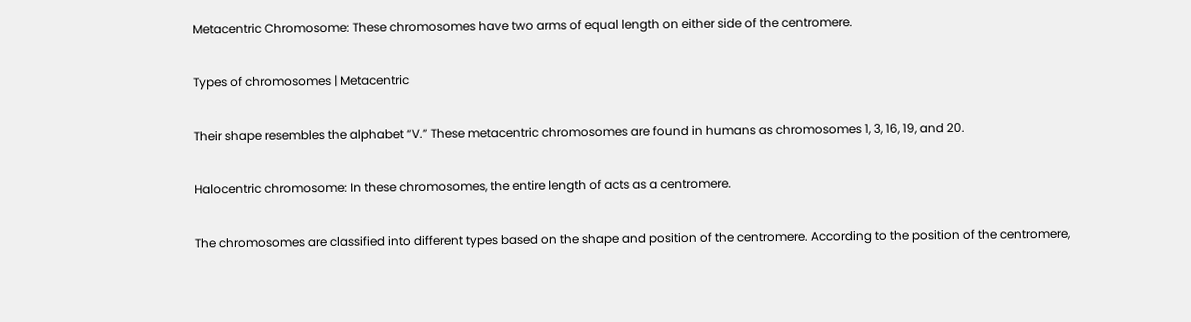Metacentric Chromosome: These chromosomes have two arms of equal length on either side of the centromere.

Types of chromosomes | Metacentric

Their shape resembles the alphabet “V.” These metacentric chromosomes are found in humans as chromosomes 1, 3, 16, 19, and 20.

Halocentric chromosome: In these chromosomes, the entire length of acts as a centromere.

The chromosomes are classified into different types based on the shape and position of the centromere. According to the position of the centromere,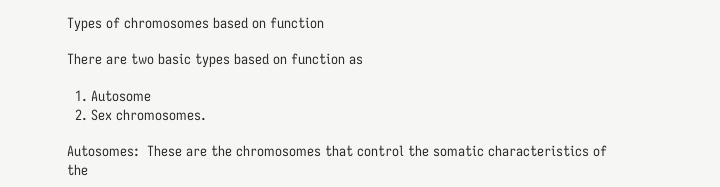Types of chromosomes based on function

There are two basic types based on function as

  1. Autosome
  2. Sex chromosomes.

Autosomes:  These are the chromosomes that control the somatic characteristics of the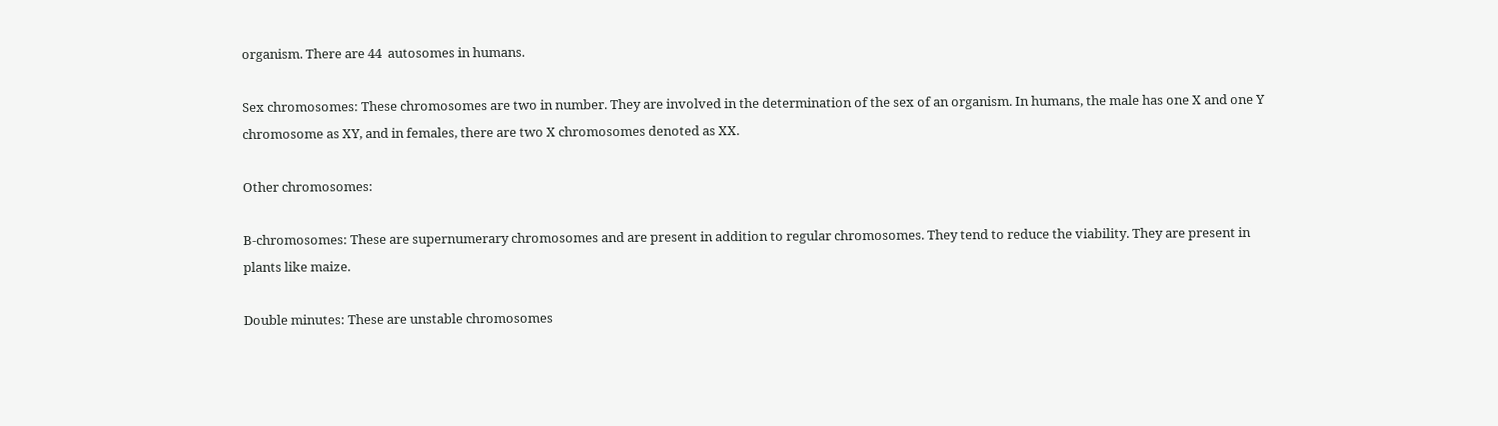organism. There are 44  autosomes in humans.

Sex chromosomes: These chromosomes are two in number. They are involved in the determination of the sex of an organism. In humans, the male has one X and one Y chromosome as XY, and in females, there are two X chromosomes denoted as XX.

Other chromosomes:

B-chromosomes: These are supernumerary chromosomes and are present in addition to regular chromosomes. They tend to reduce the viability. They are present in plants like maize.

Double minutes: These are unstable chromosomes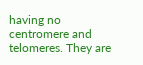having no centromere and telomeres. They are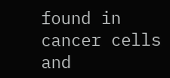found in cancer cells and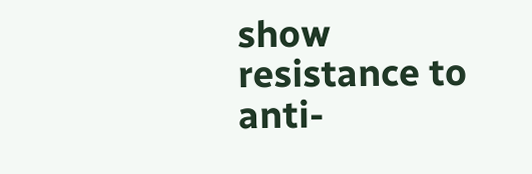show resistance to anti-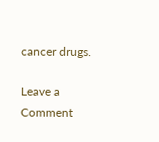cancer drugs.

Leave a Comment